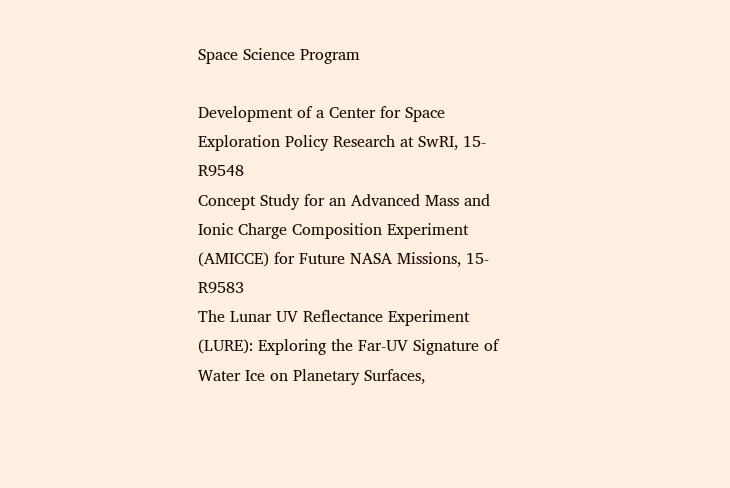Space Science Program

Development of a Center for Space Exploration Policy Research at SwRI, 15-R9548
Concept Study for an Advanced Mass and Ionic Charge Composition Experiment (AMICCE) for Future NASA Missions, 15-R9583
The Lunar UV Reflectance Experiment (LURE): Exploring the Far-UV Signature of Water Ice on Planetary Surfaces,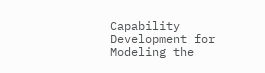Capability Development for Modeling the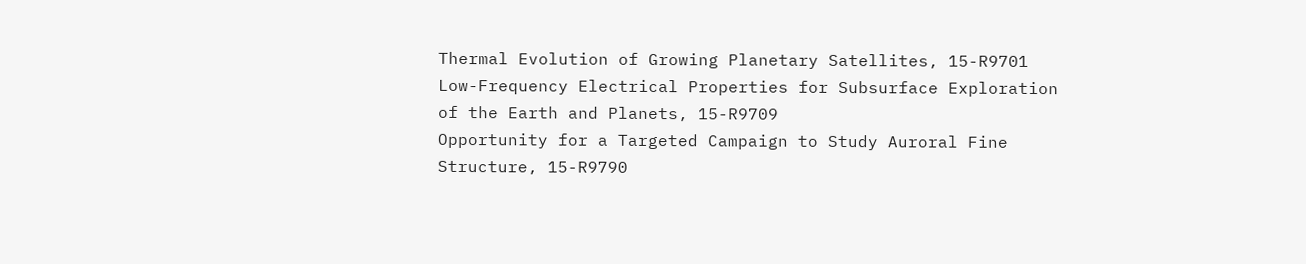Thermal Evolution of Growing Planetary Satellites, 15-R9701
Low-Frequency Electrical Properties for Subsurface Exploration of the Earth and Planets, 15-R9709
Opportunity for a Targeted Campaign to Study Auroral Fine Structure, 15-R9790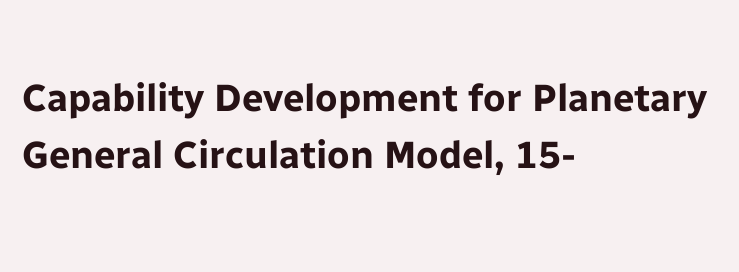Capability Development for Planetary General Circulation Model, 15-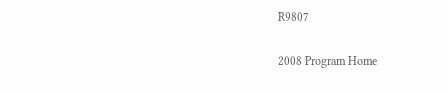R9807

2008 Program Home